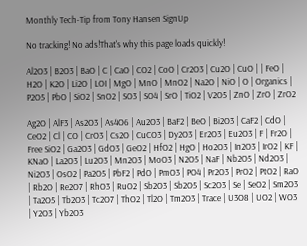Monthly Tech-Tip from Tony Hansen SignUp

No tracking! No ads!That's why this page loads quickly!

Al2O3 | B2O3 | BaO | C | CaO | CO2 | CoO | Cr2O3 | Cu2O | CuO | | FeO | H2O | K2O | Li2O | LOI | MgO | MnO | MnO2 | Na2O | NiO | O | Organics | P2O5 | PbO | SiO2 | SnO2 | SO3 | SO4 | SrO | TiO2 | V2O5 | ZnO | ZrO | ZrO2

Ag2O | AlF3 | As2O3 | As4O6 | Au2O3 | BaF2 | BeO | Bi2O3 | CaF2 | CdO | CeO2 | Cl | CO | CrO3 | Cs2O | CuCO3 | Dy2O3 | Er2O3 | Eu2O3 | F | Fr2O | Free SiO2 | Ga2O3 | GdO3 | GeO2 | HfO2 | HgO | Ho2O3 | In2O3 | IrO2 | KF | KNaO | La2O3 | Lu2O3 | Mn2O3 | MoO3 | N2O5 | NaF | Nb2O5 | Nd2O3 | Ni2O3 | OsO2 | Pa2O5 | PbF2 | PdO | PmO3 | PO4 | Pr2O3 | PrO2 | PtO2 | RaO | Rb2O | Re2O7 | RhO3 | RuO2 | Sb2O3 | Sb2O5 | Sc2O3 | Se | SeO2 | Sm2O3 | Ta2O5 | Tb2O3 | Tc2O7 | ThO2 | Tl2O | Tm2O3 | Trace | U3O8 | UO2 | WO3 | Y2O3 | Yb2O3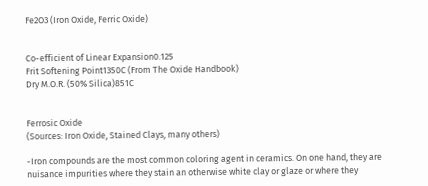Fe2O3 (Iron Oxide, Ferric Oxide)


Co-efficient of Linear Expansion0.125
Frit Softening Point1350C (From The Oxide Handbook)
Dry M.O.R. (50% Silica)851C


Ferrosic Oxide
(Sources: Iron Oxide, Stained Clays, many others)

-Iron compounds are the most common coloring agent in ceramics. On one hand, they are nuisance impurities where they stain an otherwise white clay or glaze or where they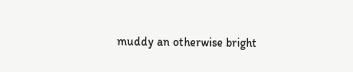muddy an otherwise bright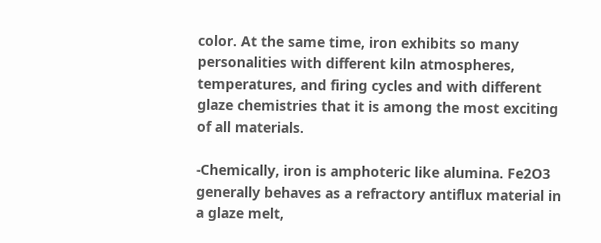color. At the same time, iron exhibits so many personalities with different kiln atmospheres, temperatures, and firing cycles and with different glaze chemistries that it is among the most exciting of all materials.

-Chemically, iron is amphoteric like alumina. Fe2O3 generally behaves as a refractory antiflux material in a glaze melt,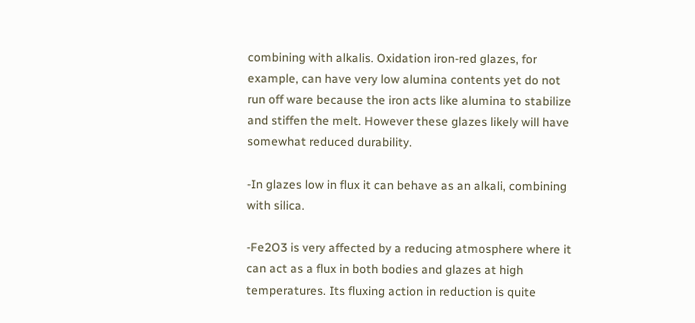combining with alkalis. Oxidation iron-red glazes, for example, can have very low alumina contents yet do not run off ware because the iron acts like alumina to stabilize and stiffen the melt. However these glazes likely will have somewhat reduced durability.

-In glazes low in flux it can behave as an alkali, combining with silica.

-Fe2O3 is very affected by a reducing atmosphere where it can act as a flux in both bodies and glazes at high temperatures. Its fluxing action in reduction is quite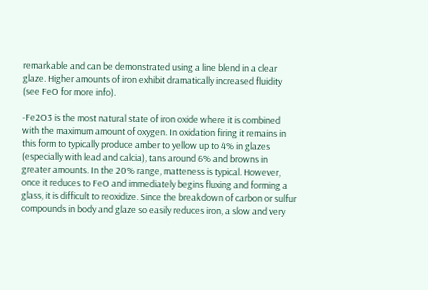remarkable and can be demonstrated using a line blend in a clear glaze. Higher amounts of iron exhibit dramatically increased fluidity (see FeO for more info).

-Fe2O3 is the most natural state of iron oxide where it is combined with the maximum amount of oxygen. In oxidation firing it remains in this form to typically produce amber to yellow up to 4% in glazes (especially with lead and calcia), tans around 6% and browns in greater amounts. In the 20% range, matteness is typical. However, once it reduces to FeO and immediately begins fluxing and forming a glass, it is difficult to reoxidize. Since the breakdown of carbon or sulfur compounds in body and glaze so easily reduces iron, a slow and very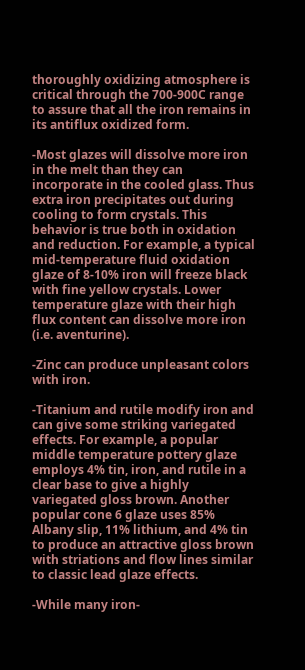thoroughly oxidizing atmosphere is critical through the 700-900C range to assure that all the iron remains in its antiflux oxidized form.

-Most glazes will dissolve more iron in the melt than they can incorporate in the cooled glass. Thus extra iron precipitates out during cooling to form crystals. This behavior is true both in oxidation and reduction. For example, a typical mid-temperature fluid oxidation glaze of 8-10% iron will freeze black with fine yellow crystals. Lower temperature glaze with their high flux content can dissolve more iron (i.e. aventurine).

-Zinc can produce unpleasant colors with iron.

-Titanium and rutile modify iron and can give some striking variegated effects. For example, a popular middle temperature pottery glaze employs 4% tin, iron, and rutile in a clear base to give a highly variegated gloss brown. Another popular cone 6 glaze uses 85% Albany slip, 11% lithium, and 4% tin to produce an attractive gloss brown with striations and flow lines similar to classic lead glaze effects.

-While many iron-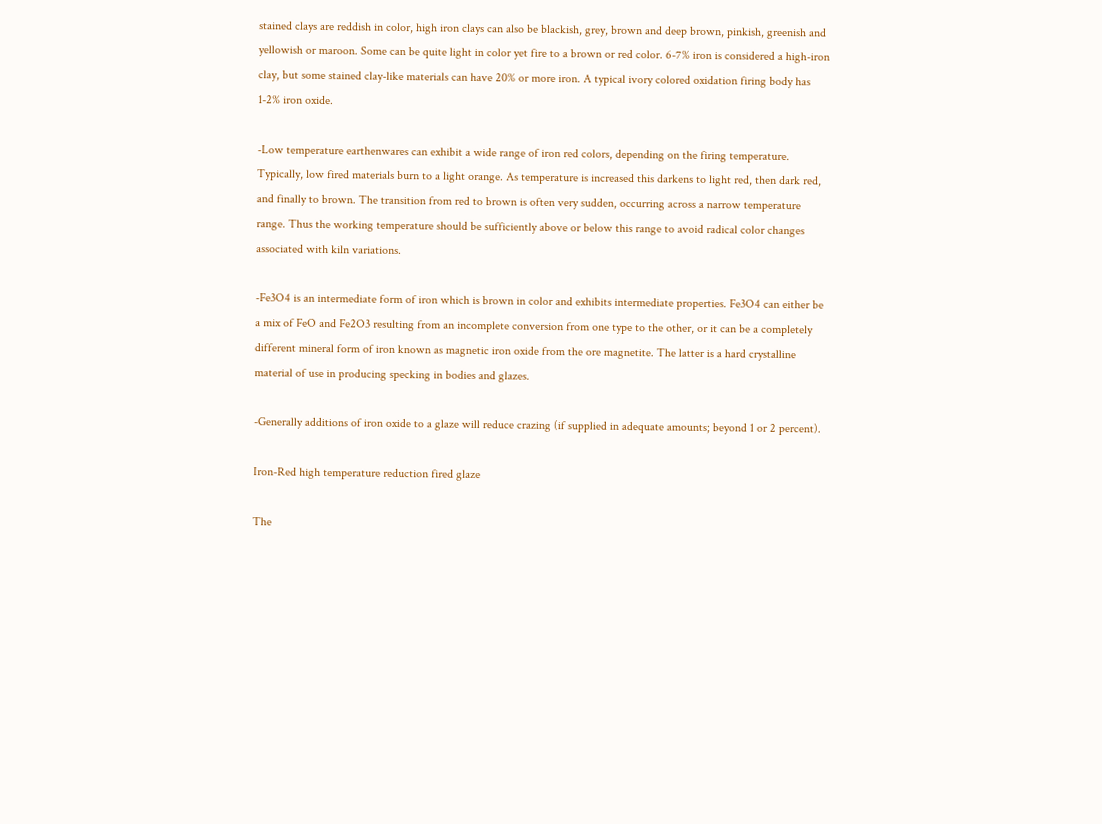stained clays are reddish in color, high iron clays can also be blackish, grey, brown and deep brown, pinkish, greenish and yellowish or maroon. Some can be quite light in color yet fire to a brown or red color. 6-7% iron is considered a high-iron clay, but some stained clay-like materials can have 20% or more iron. A typical ivory colored oxidation firing body has 1-2% iron oxide.

-Low temperature earthenwares can exhibit a wide range of iron red colors, depending on the firing temperature. Typically, low fired materials burn to a light orange. As temperature is increased this darkens to light red, then dark red, and finally to brown. The transition from red to brown is often very sudden, occurring across a narrow temperature range. Thus the working temperature should be sufficiently above or below this range to avoid radical color changes associated with kiln variations.

-Fe3O4 is an intermediate form of iron which is brown in color and exhibits intermediate properties. Fe3O4 can either be a mix of FeO and Fe2O3 resulting from an incomplete conversion from one type to the other, or it can be a completely different mineral form of iron known as magnetic iron oxide from the ore magnetite. The latter is a hard crystalline material of use in producing specking in bodies and glazes.

-Generally additions of iron oxide to a glaze will reduce crazing (if supplied in adequate amounts; beyond 1 or 2 percent).

Iron-Red high temperature reduction fired glaze

The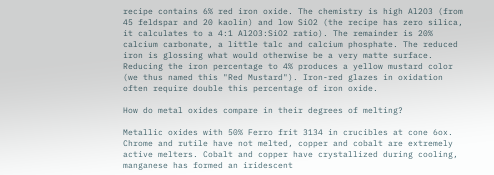recipe contains 6% red iron oxide. The chemistry is high Al2O3 (from 45 feldspar and 20 kaolin) and low SiO2 (the recipe has zero silica, it calculates to a 4:1 Al2O3:SiO2 ratio). The remainder is 20% calcium carbonate, a little talc and calcium phosphate. The reduced iron is glossing what would otherwise be a very matte surface. Reducing the iron percentage to 4% produces a yellow mustard color (we thus named this "Red Mustard"). Iron-red glazes in oxidation often require double this percentage of iron oxide.

How do metal oxides compare in their degrees of melting?

Metallic oxides with 50% Ferro frit 3134 in crucibles at cone 6ox. Chrome and rutile have not melted, copper and cobalt are extremely active melters. Cobalt and copper have crystallized during cooling, manganese has formed an iridescent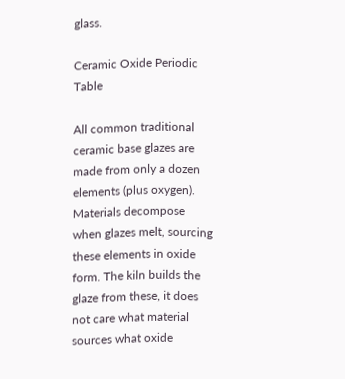glass.

Ceramic Oxide Periodic Table

All common traditional ceramic base glazes are made from only a dozen elements (plus oxygen). Materials decompose when glazes melt, sourcing these elements in oxide form. The kiln builds the glaze from these, it does not care what material sources what oxide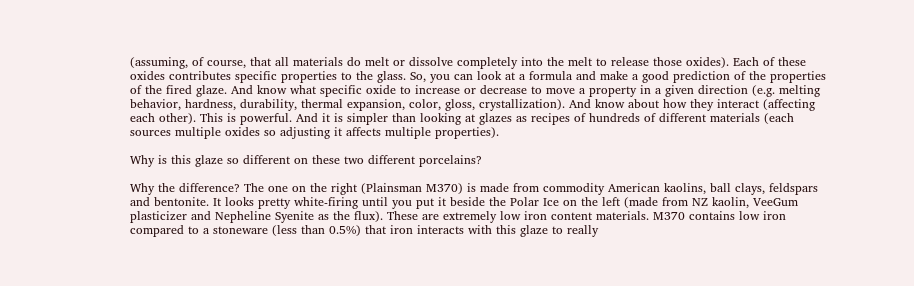(assuming, of course, that all materials do melt or dissolve completely into the melt to release those oxides). Each of these oxides contributes specific properties to the glass. So, you can look at a formula and make a good prediction of the properties of the fired glaze. And know what specific oxide to increase or decrease to move a property in a given direction (e.g. melting behavior, hardness, durability, thermal expansion, color, gloss, crystallization). And know about how they interact (affecting each other). This is powerful. And it is simpler than looking at glazes as recipes of hundreds of different materials (each sources multiple oxides so adjusting it affects multiple properties).

Why is this glaze so different on these two different porcelains?

Why the difference? The one on the right (Plainsman M370) is made from commodity American kaolins, ball clays, feldspars and bentonite. It looks pretty white-firing until you put it beside the Polar Ice on the left (made from NZ kaolin, VeeGum plasticizer and Nepheline Syenite as the flux). These are extremely low iron content materials. M370 contains low iron compared to a stoneware (less than 0.5%) that iron interacts with this glaze to really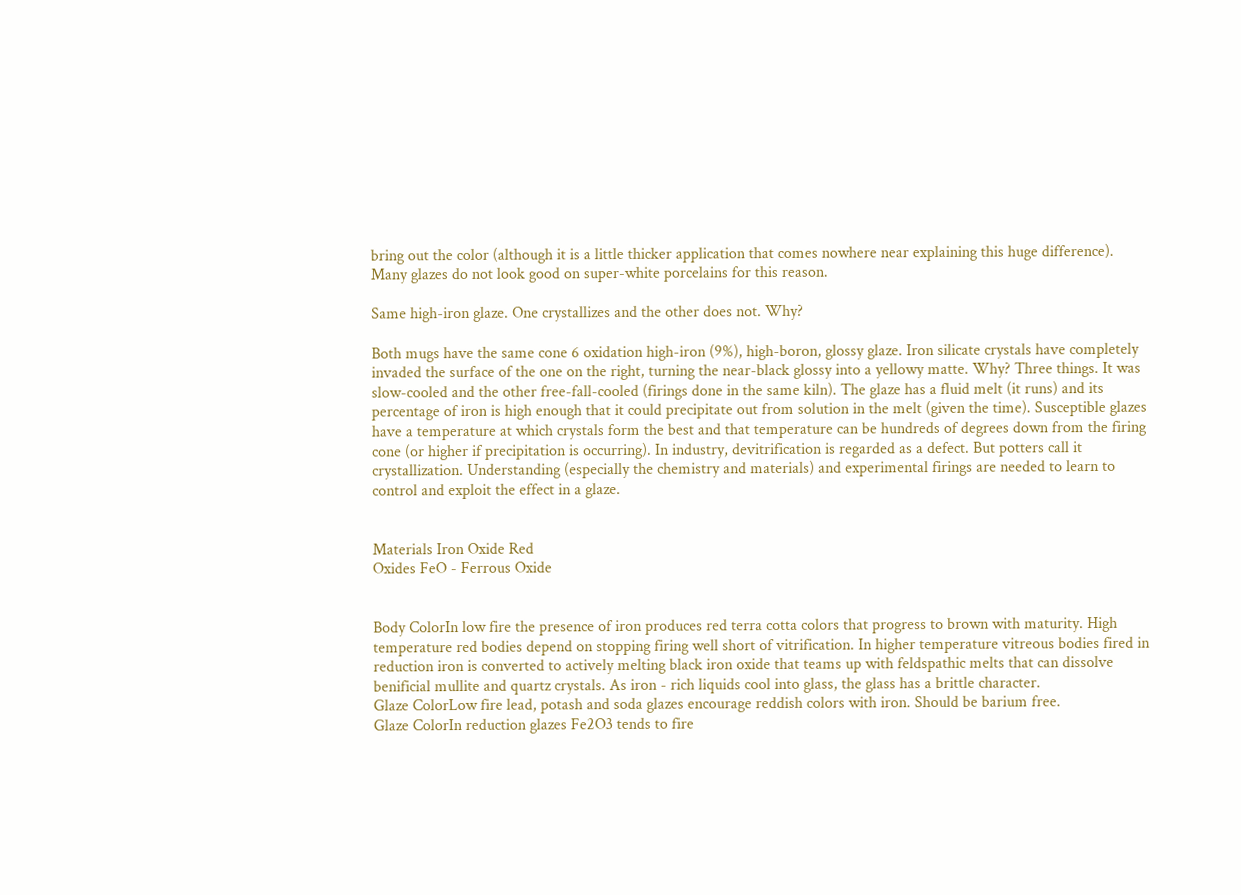bring out the color (although it is a little thicker application that comes nowhere near explaining this huge difference). Many glazes do not look good on super-white porcelains for this reason.

Same high-iron glaze. One crystallizes and the other does not. Why?

Both mugs have the same cone 6 oxidation high-iron (9%), high-boron, glossy glaze. Iron silicate crystals have completely invaded the surface of the one on the right, turning the near-black glossy into a yellowy matte. Why? Three things. It was slow-cooled and the other free-fall-cooled (firings done in the same kiln). The glaze has a fluid melt (it runs) and its percentage of iron is high enough that it could precipitate out from solution in the melt (given the time). Susceptible glazes have a temperature at which crystals form the best and that temperature can be hundreds of degrees down from the firing cone (or higher if precipitation is occurring). In industry, devitrification is regarded as a defect. But potters call it crystallization. Understanding (especially the chemistry and materials) and experimental firings are needed to learn to control and exploit the effect in a glaze.


Materials Iron Oxide Red
Oxides FeO - Ferrous Oxide


Body ColorIn low fire the presence of iron produces red terra cotta colors that progress to brown with maturity. High temperature red bodies depend on stopping firing well short of vitrification. In higher temperature vitreous bodies fired in reduction iron is converted to actively melting black iron oxide that teams up with feldspathic melts that can dissolve benificial mullite and quartz crystals. As iron - rich liquids cool into glass, the glass has a brittle character.
Glaze ColorLow fire lead, potash and soda glazes encourage reddish colors with iron. Should be barium free.
Glaze ColorIn reduction glazes Fe2O3 tends to fire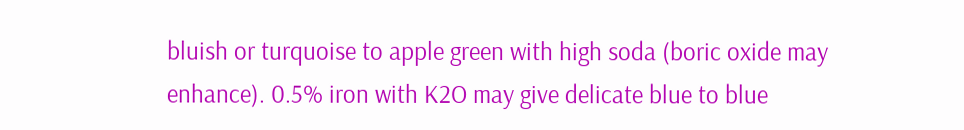bluish or turquoise to apple green with high soda (boric oxide may enhance). 0.5% iron with K2O may give delicate blue to blue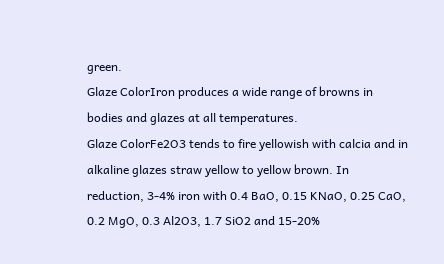green.
Glaze ColorIron produces a wide range of browns in bodies and glazes at all temperatures.
Glaze ColorFe2O3 tends to fire yellowish with calcia and in alkaline glazes straw yellow to yellow brown. In reduction, 3-4% iron with 0.4 BaO, 0.15 KNaO, 0.25 CaO, 0.2 MgO, 0.3 Al2O3, 1.7 SiO2 and 15-20%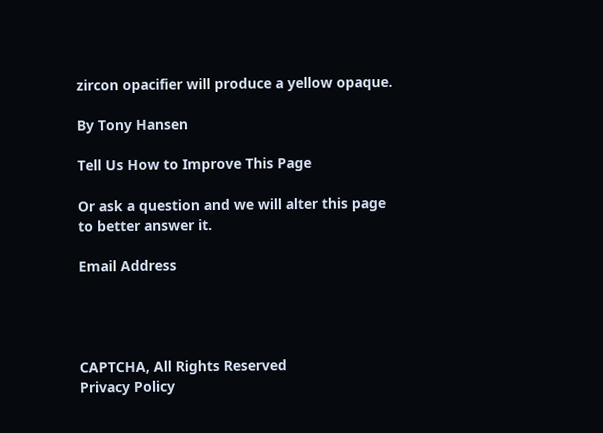zircon opacifier will produce a yellow opaque.

By Tony Hansen

Tell Us How to Improve This Page

Or ask a question and we will alter this page to better answer it.

Email Address




CAPTCHA, All Rights Reserved
Privacy Policy